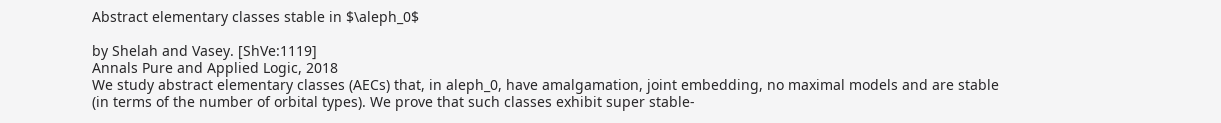Abstract elementary classes stable in $\aleph_0$

by Shelah and Vasey. [ShVe:1119]
Annals Pure and Applied Logic, 2018
We study abstract elementary classes (AECs) that, in aleph_0, have amalgamation, joint embedding, no maximal models and are stable (in terms of the number of orbital types). We prove that such classes exhibit super stable-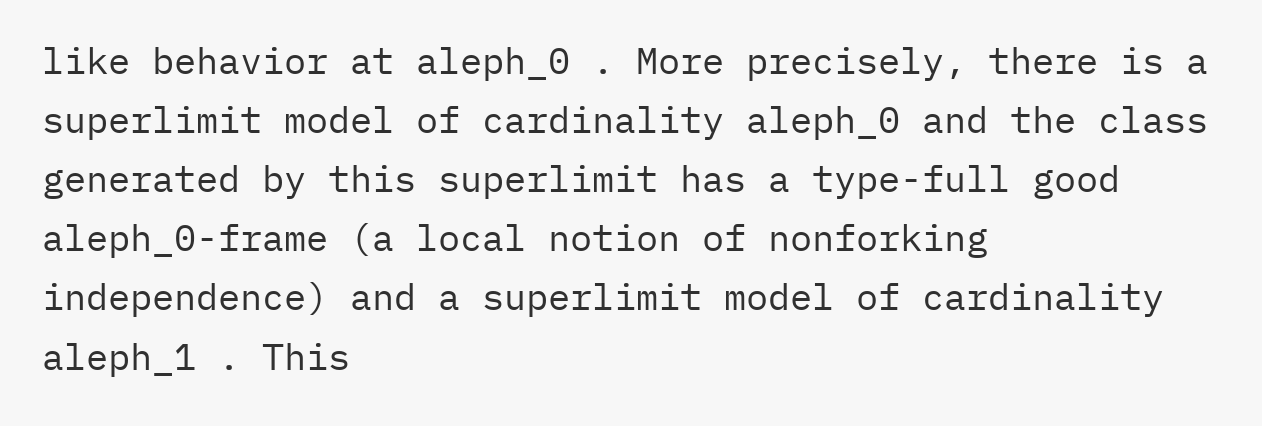like behavior at aleph_0 . More precisely, there is a superlimit model of cardinality aleph_0 and the class generated by this superlimit has a type-full good aleph_0-frame (a local notion of nonforking independence) and a superlimit model of cardinality aleph_1 . This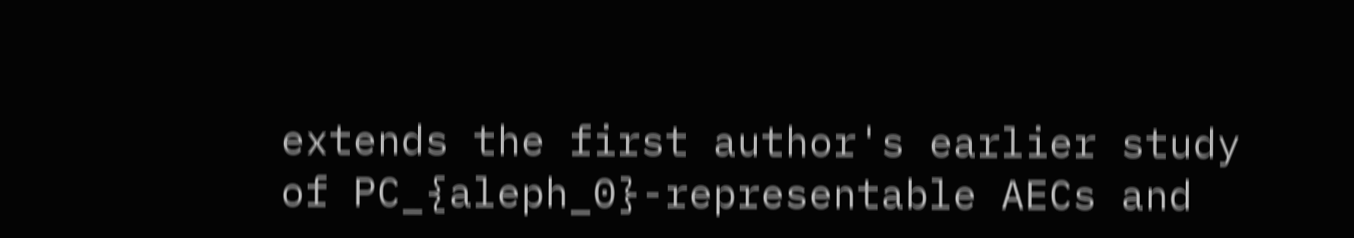extends the first author's earlier study of PC_{aleph_0}-representable AECs and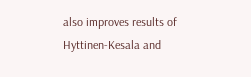also improves results of Hyttinen-Kesala and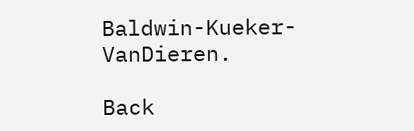Baldwin-Kueker-VanDieren.

Back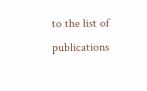to the list of publications